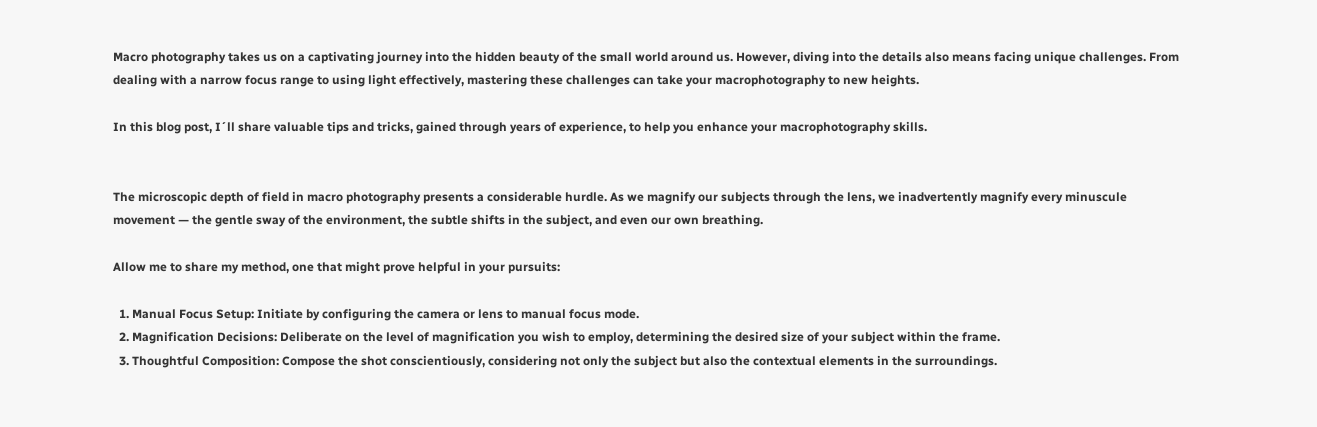Macro photography takes us on a captivating journey into the hidden beauty of the small world around us. However, diving into the details also means facing unique challenges. From dealing with a narrow focus range to using light effectively, mastering these challenges can take your macrophotography to new heights.

In this blog post, I´ll share valuable tips and tricks, gained through years of experience, to help you enhance your macrophotography skills.


The microscopic depth of field in macro photography presents a considerable hurdle. As we magnify our subjects through the lens, we inadvertently magnify every minuscule movement — the gentle sway of the environment, the subtle shifts in the subject, and even our own breathing.

Allow me to share my method, one that might prove helpful in your pursuits:

  1. Manual Focus Setup: Initiate by configuring the camera or lens to manual focus mode.
  2. Magnification Decisions: Deliberate on the level of magnification you wish to employ, determining the desired size of your subject within the frame.
  3. Thoughtful Composition: Compose the shot conscientiously, considering not only the subject but also the contextual elements in the surroundings.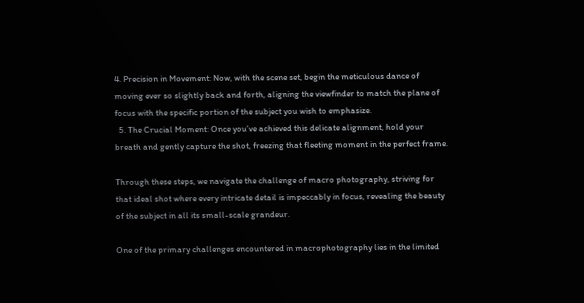4. Precision in Movement: Now, with the scene set, begin the meticulous dance of moving ever so slightly back and forth, aligning the viewfinder to match the plane of focus with the specific portion of the subject you wish to emphasize.
  5. The Crucial Moment: Once you’ve achieved this delicate alignment, hold your breath and gently capture the shot, freezing that fleeting moment in the perfect frame.

Through these steps, we navigate the challenge of macro photography, striving for that ideal shot where every intricate detail is impeccably in focus, revealing the beauty of the subject in all its small-scale grandeur.

One of the primary challenges encountered in macrophotography lies in the limited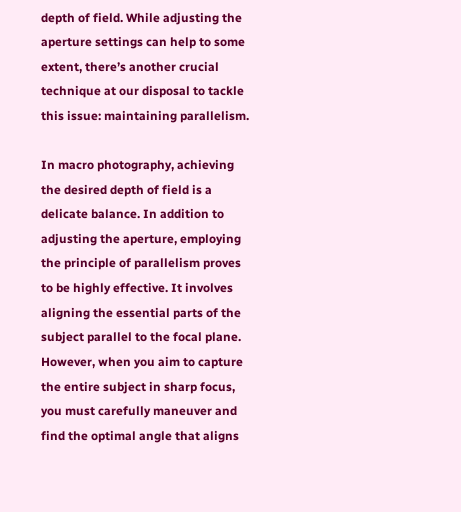depth of field. While adjusting the aperture settings can help to some extent, there’s another crucial technique at our disposal to tackle this issue: maintaining parallelism.

In macro photography, achieving the desired depth of field is a delicate balance. In addition to adjusting the aperture, employing the principle of parallelism proves to be highly effective. It involves aligning the essential parts of the subject parallel to the focal plane. However, when you aim to capture the entire subject in sharp focus, you must carefully maneuver and find the optimal angle that aligns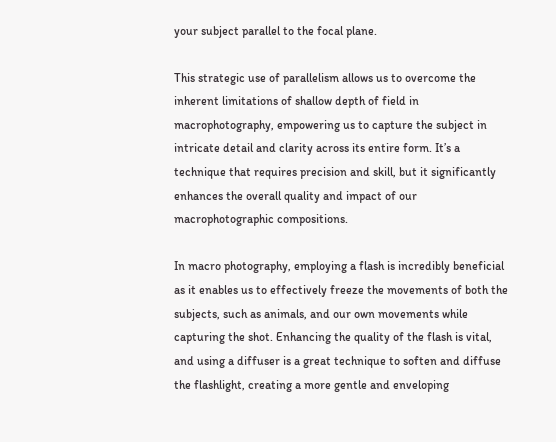your subject parallel to the focal plane.

This strategic use of parallelism allows us to overcome the inherent limitations of shallow depth of field in macrophotography, empowering us to capture the subject in intricate detail and clarity across its entire form. It’s a technique that requires precision and skill, but it significantly enhances the overall quality and impact of our macrophotographic compositions.

In macro photography, employing a flash is incredibly beneficial as it enables us to effectively freeze the movements of both the subjects, such as animals, and our own movements while capturing the shot. Enhancing the quality of the flash is vital, and using a diffuser is a great technique to soften and diffuse the flashlight, creating a more gentle and enveloping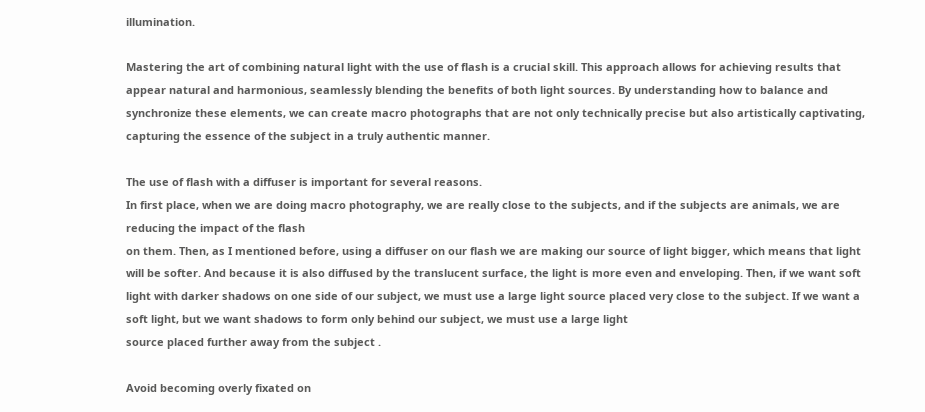illumination.

Mastering the art of combining natural light with the use of flash is a crucial skill. This approach allows for achieving results that appear natural and harmonious, seamlessly blending the benefits of both light sources. By understanding how to balance and synchronize these elements, we can create macro photographs that are not only technically precise but also artistically captivating, capturing the essence of the subject in a truly authentic manner.

The use of flash with a diffuser is important for several reasons.
In first place, when we are doing macro photography, we are really close to the subjects, and if the subjects are animals, we are reducing the impact of the flash
on them. Then, as I mentioned before, using a diffuser on our flash we are making our source of light bigger, which means that light will be softer. And because it is also diffused by the translucent surface, the light is more even and enveloping. Then, if we want soft light with darker shadows on one side of our subject, we must use a large light source placed very close to the subject. If we want a soft light, but we want shadows to form only behind our subject, we must use a large light
source placed further away from the subject .

Avoid becoming overly fixated on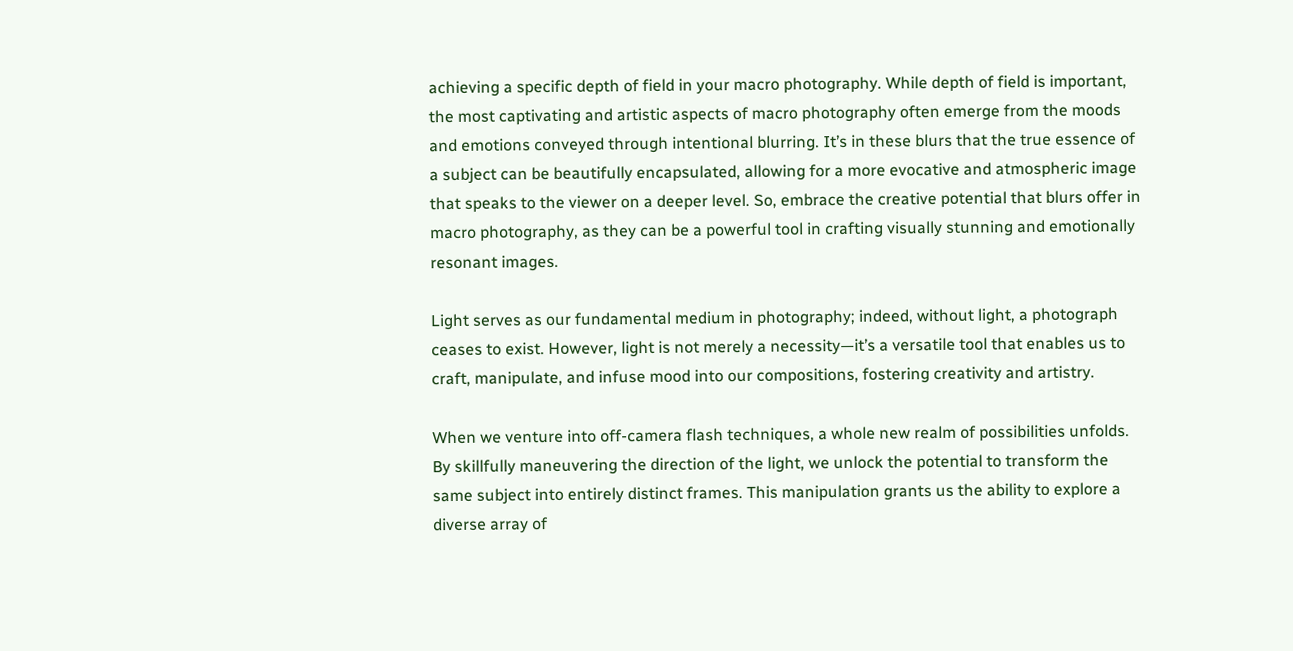achieving a specific depth of field in your macro photography. While depth of field is important, the most captivating and artistic aspects of macro photography often emerge from the moods and emotions conveyed through intentional blurring. It’s in these blurs that the true essence of a subject can be beautifully encapsulated, allowing for a more evocative and atmospheric image that speaks to the viewer on a deeper level. So, embrace the creative potential that blurs offer in macro photography, as they can be a powerful tool in crafting visually stunning and emotionally resonant images.

Light serves as our fundamental medium in photography; indeed, without light, a photograph ceases to exist. However, light is not merely a necessity—it’s a versatile tool that enables us to craft, manipulate, and infuse mood into our compositions, fostering creativity and artistry.

When we venture into off-camera flash techniques, a whole new realm of possibilities unfolds. By skillfully maneuvering the direction of the light, we unlock the potential to transform the same subject into entirely distinct frames. This manipulation grants us the ability to explore a diverse array of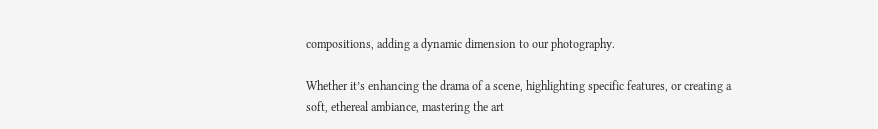compositions, adding a dynamic dimension to our photography.

Whether it’s enhancing the drama of a scene, highlighting specific features, or creating a soft, ethereal ambiance, mastering the art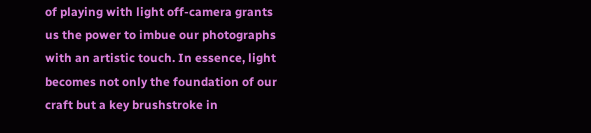of playing with light off-camera grants us the power to imbue our photographs with an artistic touch. In essence, light becomes not only the foundation of our craft but a key brushstroke in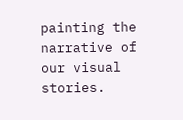painting the narrative of our visual stories.